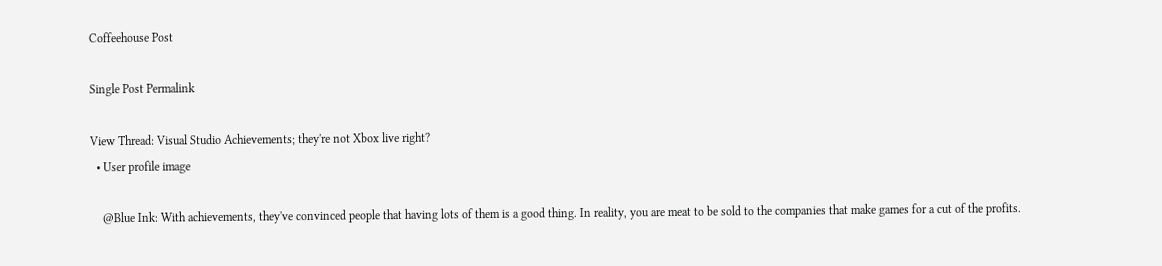Coffeehouse Post

Single Post Permalink

View Thread: Visual Studio Achievements; they're not Xbox live right?
  • User profile image

    @Blue Ink: With achievements, they've convinced people that having lots of them is a good thing. In reality, you are meat to be sold to the companies that make games for a cut of the profits.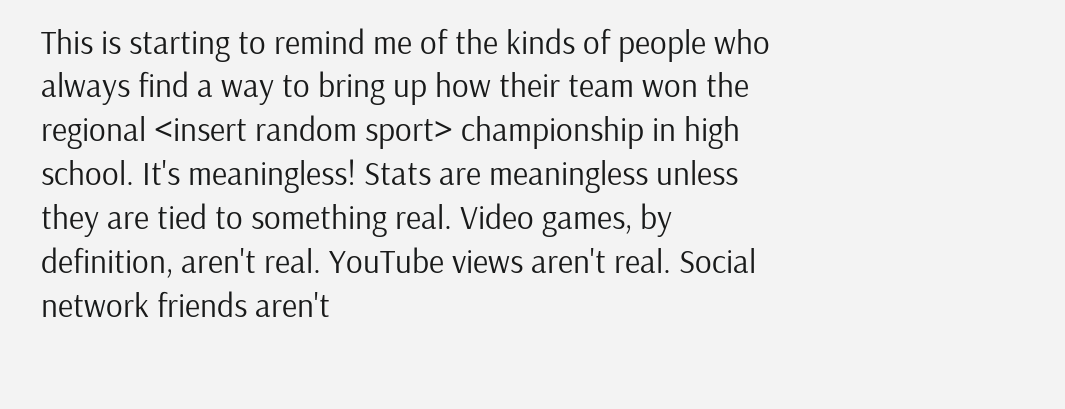This is starting to remind me of the kinds of people who always find a way to bring up how their team won the regional <insert random sport> championship in high school. It's meaningless! Stats are meaningless unless they are tied to something real. Video games, by definition, aren't real. YouTube views aren't real. Social network friends aren't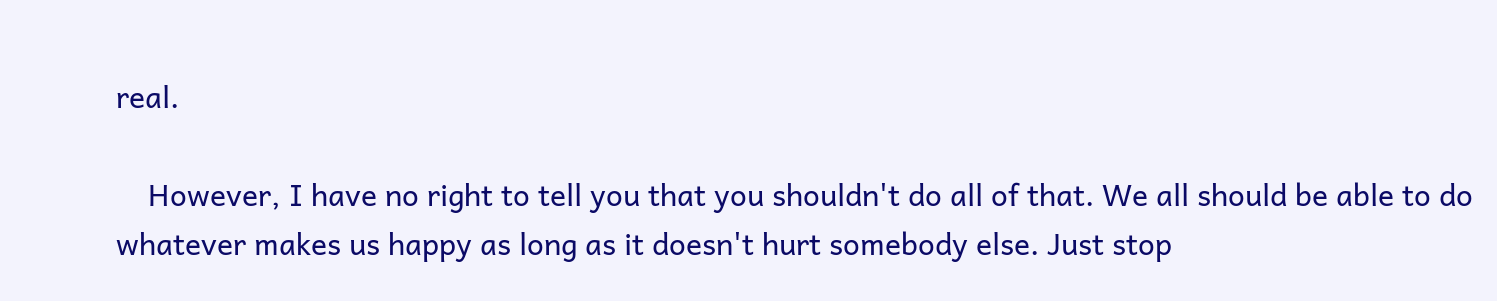real.

    However, I have no right to tell you that you shouldn't do all of that. We all should be able to do whatever makes us happy as long as it doesn't hurt somebody else. Just stop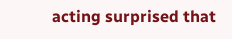acting surprised that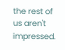the rest of us aren't impressed.